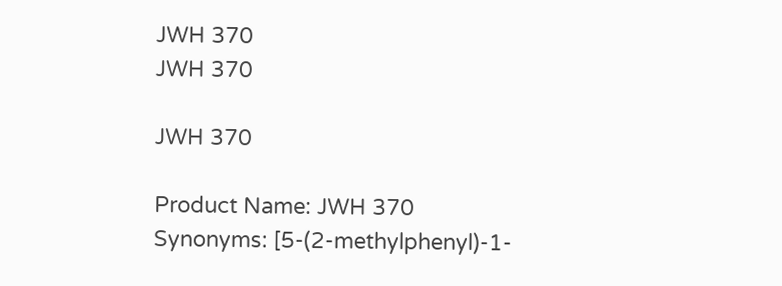JWH 370
JWH 370

JWH 370

Product Name: JWH 370
Synonyms: [5-(2-methylphenyl)-1-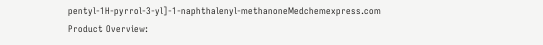pentyl-1H-pyrrol-3-yl]-1-naphthalenyl-methanoneMedchemexpress.com
Product Overview: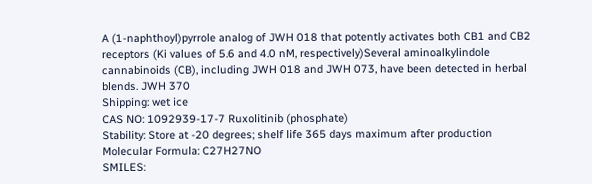A (1-naphthoyl)pyrrole analog of JWH 018 that potently activates both CB1 and CB2 receptors (Ki values of 5.6 and 4.0 nM, respectively)Several aminoalkylindole cannabinoids (CB), including JWH 018 and JWH 073, have been detected in herbal blends. JWH 370
Shipping: wet ice
CAS NO: 1092939-17-7 Ruxolitinib (phosphate)
Stability: Store at -20 degrees; shelf life 365 days maximum after production
Molecular Formula: C27H27NO
SMILES: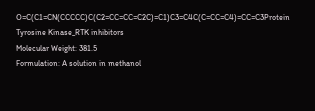O=C(C1=CN(CCCCC)C(C2=CC=CC=C2C)=C1)C3=C4C(C=CC=C4)=CC=C3Protein Tyrosine Kinase_RTK inhibitors
Molecular Weight: 381.5
Formulation: A solution in methanol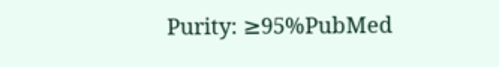Purity: ≥95%PubMed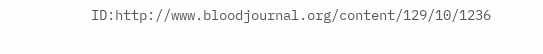ID:http://www.bloodjournal.org/content/129/10/1236